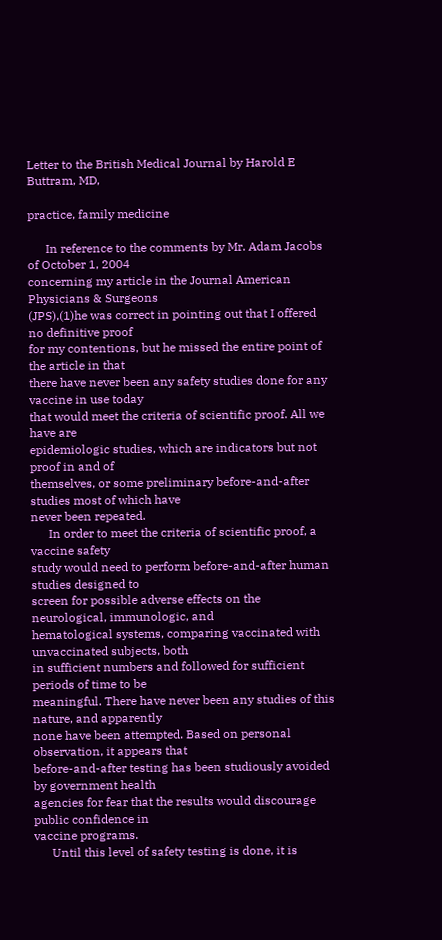Letter to the British Medical Journal by Harold E Buttram, MD,

practice, family medicine

      In reference to the comments by Mr. Adam Jacobs of October 1, 2004
concerning my article in the Journal American Physicians & Surgeons
(JPS),(1)he was correct in pointing out that I offered no definitive proof
for my contentions, but he missed the entire point of the article in that
there have never been any safety studies done for any vaccine in use today
that would meet the criteria of scientific proof. All we have are
epidemiologic studies, which are indicators but not proof in and of
themselves, or some preliminary before-and-after studies most of which have
never been repeated.
      In order to meet the criteria of scientific proof, a vaccine safety
study would need to perform before-and-after human studies designed to
screen for possible adverse effects on the neurological, immunologic, and
hematological systems, comparing vaccinated with unvaccinated subjects, both
in sufficient numbers and followed for sufficient periods of time to be
meaningful. There have never been any studies of this nature, and apparently
none have been attempted. Based on personal observation, it appears that
before-and-after testing has been studiously avoided by government health
agencies for fear that the results would discourage public confidence in
vaccine programs.
      Until this level of safety testing is done, it is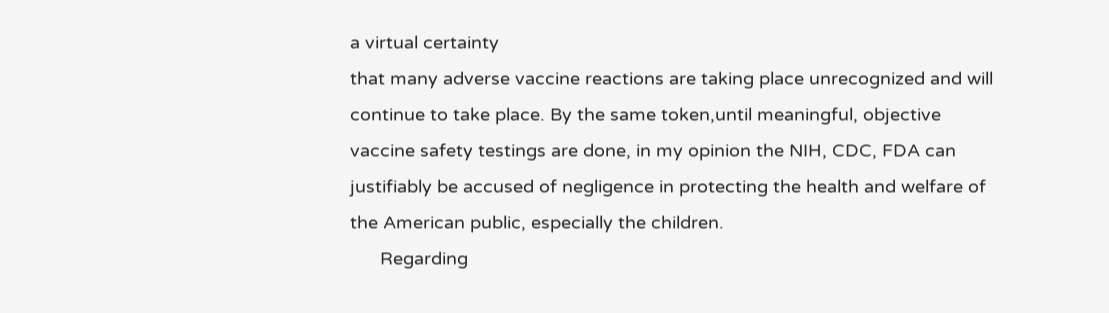a virtual certainty
that many adverse vaccine reactions are taking place unrecognized and will
continue to take place. By the same token,until meaningful, objective
vaccine safety testings are done, in my opinion the NIH, CDC, FDA can
justifiably be accused of negligence in protecting the health and welfare of
the American public, especially the children.
      Regarding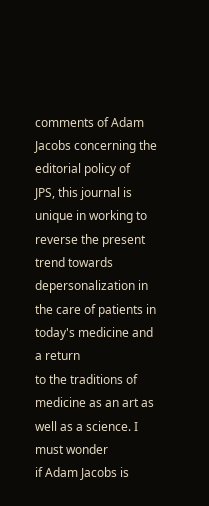comments of Adam Jacobs concerning the editorial policy of
JPS, this journal is unique in working to reverse the present trend towards
depersonalization in the care of patients in today's medicine and a return
to the traditions of medicine as an art as well as a science. I must wonder
if Adam Jacobs is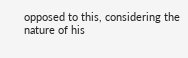opposed to this, considering the nature of his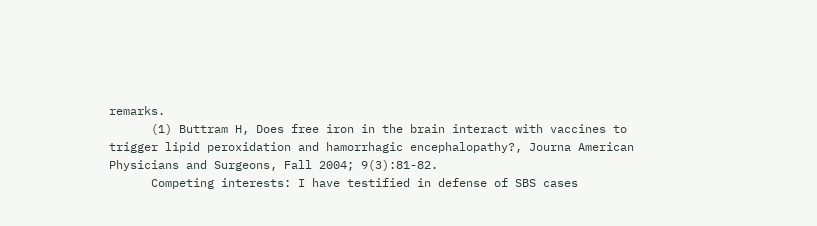remarks.
      (1) Buttram H, Does free iron in the brain interact with vaccines to
trigger lipid peroxidation and hamorrhagic encephalopathy?, Journa American
Physicians and Surgeons, Fall 2004; 9(3):81-82.
      Competing interests: I have testified in defense of SBS cases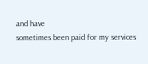and have
sometimes been paid for my services